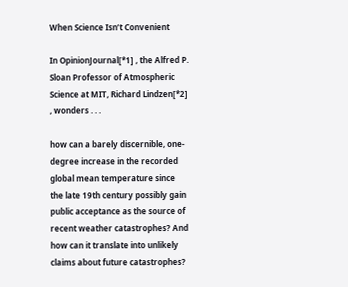When Science Isn’t Convenient

In OpinionJournal[*1] , the Alfred P. Sloan Professor of Atmospheric Science at MIT, Richard Lindzen[*2] , wonders . . .

how can a barely discernible, one-degree increase in the recorded global mean temperature since the late 19th century possibly gain public acceptance as the source of recent weather catastrophes? And how can it translate into unlikely claims about future catastrophes?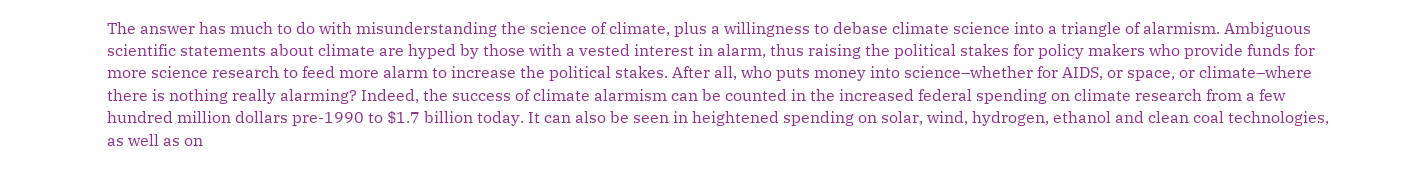The answer has much to do with misunderstanding the science of climate, plus a willingness to debase climate science into a triangle of alarmism. Ambiguous scientific statements about climate are hyped by those with a vested interest in alarm, thus raising the political stakes for policy makers who provide funds for more science research to feed more alarm to increase the political stakes. After all, who puts money into science–whether for AIDS, or space, or climate–where there is nothing really alarming? Indeed, the success of climate alarmism can be counted in the increased federal spending on climate research from a few hundred million dollars pre-1990 to $1.7 billion today. It can also be seen in heightened spending on solar, wind, hydrogen, ethanol and clean coal technologies, as well as on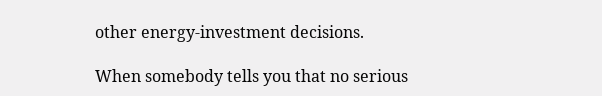other energy-investment decisions.

When somebody tells you that no serious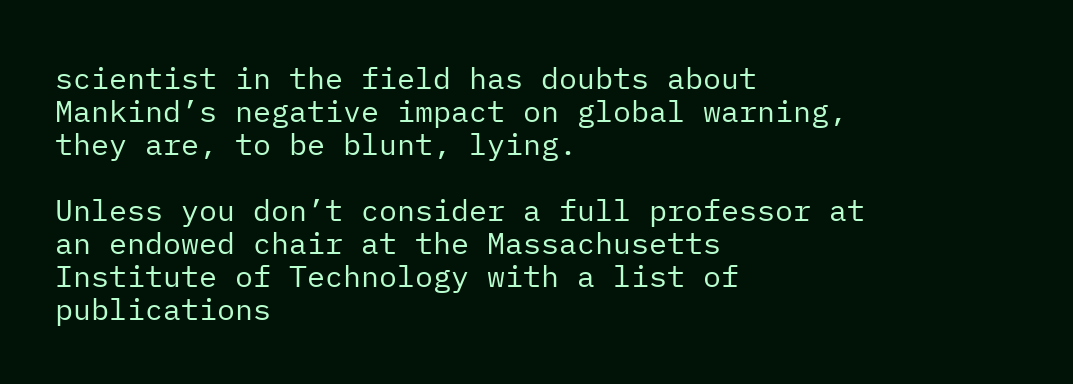scientist in the field has doubts about Mankind’s negative impact on global warning, they are, to be blunt, lying.

Unless you don’t consider a full professor at an endowed chair at the Massachusetts Institute of Technology with a list of publications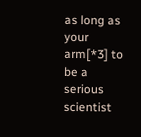as long as your arm[*3] to be a serious scientist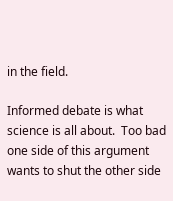in the field.

Informed debate is what science is all about.  Too bad one side of this argument wants to shut the other side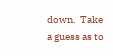down.  Take a guess as to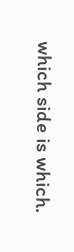which side is which.